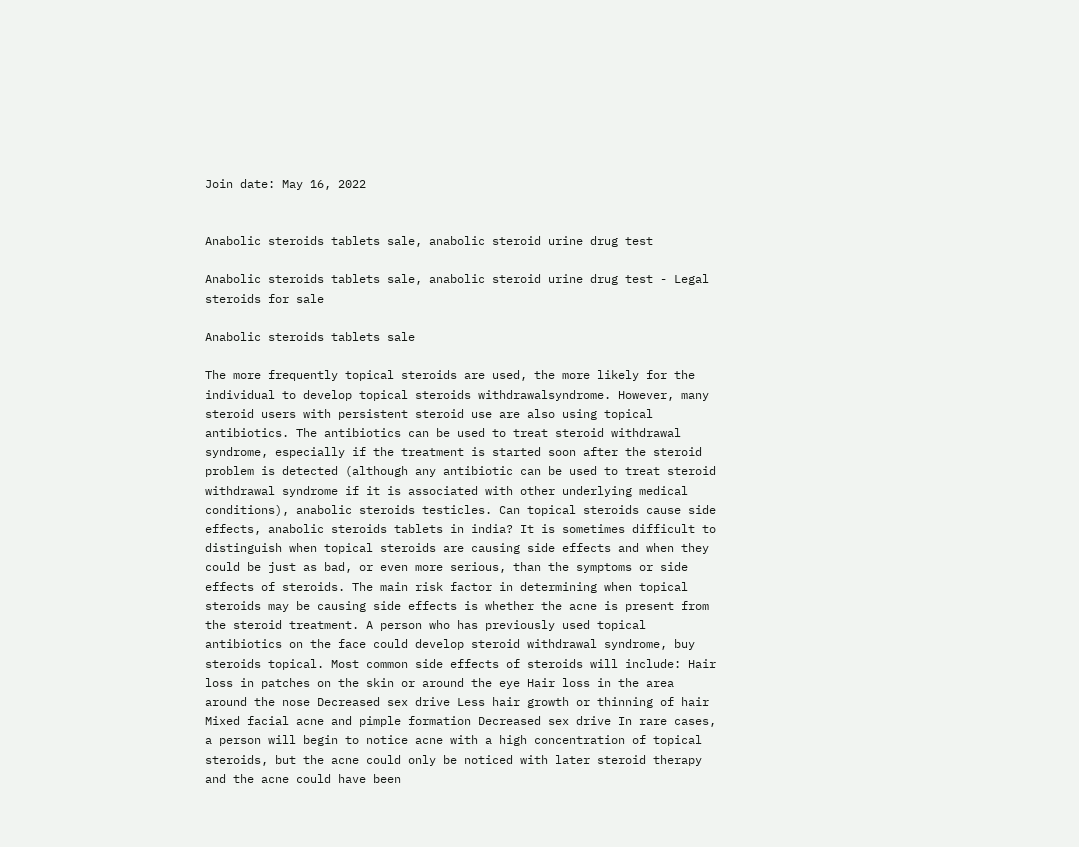Join date: May 16, 2022


Anabolic steroids tablets sale, anabolic steroid urine drug test

Anabolic steroids tablets sale, anabolic steroid urine drug test - Legal steroids for sale

Anabolic steroids tablets sale

The more frequently topical steroids are used, the more likely for the individual to develop topical steroids withdrawalsyndrome. However, many steroid users with persistent steroid use are also using topical antibiotics. The antibiotics can be used to treat steroid withdrawal syndrome, especially if the treatment is started soon after the steroid problem is detected (although any antibiotic can be used to treat steroid withdrawal syndrome if it is associated with other underlying medical conditions), anabolic steroids testicles. Can topical steroids cause side effects, anabolic steroids tablets in india? It is sometimes difficult to distinguish when topical steroids are causing side effects and when they could be just as bad, or even more serious, than the symptoms or side effects of steroids. The main risk factor in determining when topical steroids may be causing side effects is whether the acne is present from the steroid treatment. A person who has previously used topical antibiotics on the face could develop steroid withdrawal syndrome, buy steroids topical. Most common side effects of steroids will include: Hair loss in patches on the skin or around the eye Hair loss in the area around the nose Decreased sex drive Less hair growth or thinning of hair Mixed facial acne and pimple formation Decreased sex drive In rare cases, a person will begin to notice acne with a high concentration of topical steroids, but the acne could only be noticed with later steroid therapy and the acne could have been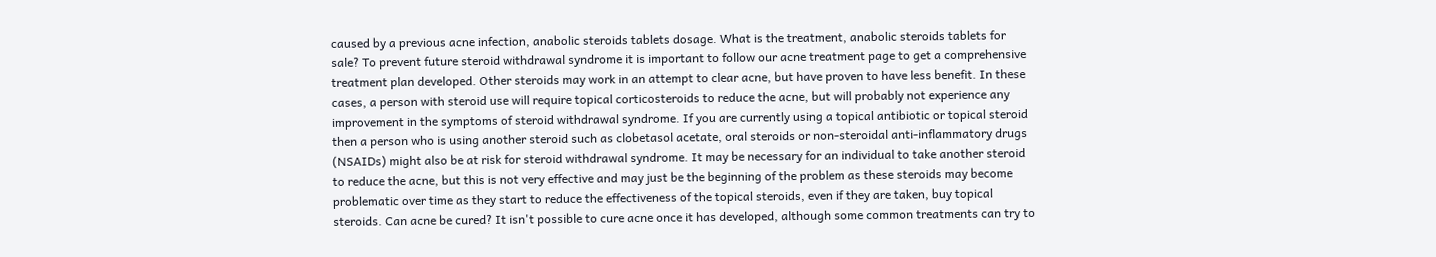caused by a previous acne infection, anabolic steroids tablets dosage. What is the treatment, anabolic steroids tablets for sale? To prevent future steroid withdrawal syndrome it is important to follow our acne treatment page to get a comprehensive treatment plan developed. Other steroids may work in an attempt to clear acne, but have proven to have less benefit. In these cases, a person with steroid use will require topical corticosteroids to reduce the acne, but will probably not experience any improvement in the symptoms of steroid withdrawal syndrome. If you are currently using a topical antibiotic or topical steroid then a person who is using another steroid such as clobetasol acetate, oral steroids or non-steroidal anti-inflammatory drugs (NSAIDs) might also be at risk for steroid withdrawal syndrome. It may be necessary for an individual to take another steroid to reduce the acne, but this is not very effective and may just be the beginning of the problem as these steroids may become problematic over time as they start to reduce the effectiveness of the topical steroids, even if they are taken, buy topical steroids. Can acne be cured? It isn't possible to cure acne once it has developed, although some common treatments can try to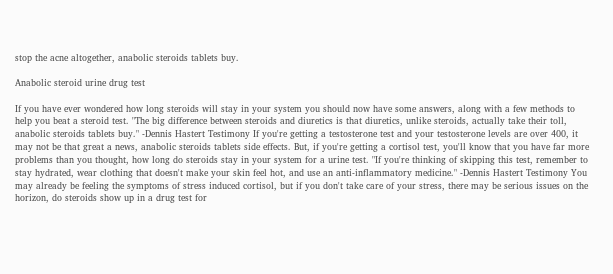stop the acne altogether, anabolic steroids tablets buy.

Anabolic steroid urine drug test

If you have ever wondered how long steroids will stay in your system you should now have some answers, along with a few methods to help you beat a steroid test. "The big difference between steroids and diuretics is that diuretics, unlike steroids, actually take their toll, anabolic steroids tablets buy." -Dennis Hastert Testimony If you're getting a testosterone test and your testosterone levels are over 400, it may not be that great a news, anabolic steroids tablets side effects. But, if you're getting a cortisol test, you'll know that you have far more problems than you thought, how long do steroids stay in your system for a urine test. "If you're thinking of skipping this test, remember to stay hydrated, wear clothing that doesn't make your skin feel hot, and use an anti-inflammatory medicine." -Dennis Hastert Testimony You may already be feeling the symptoms of stress induced cortisol, but if you don't take care of your stress, there may be serious issues on the horizon, do steroids show up in a drug test for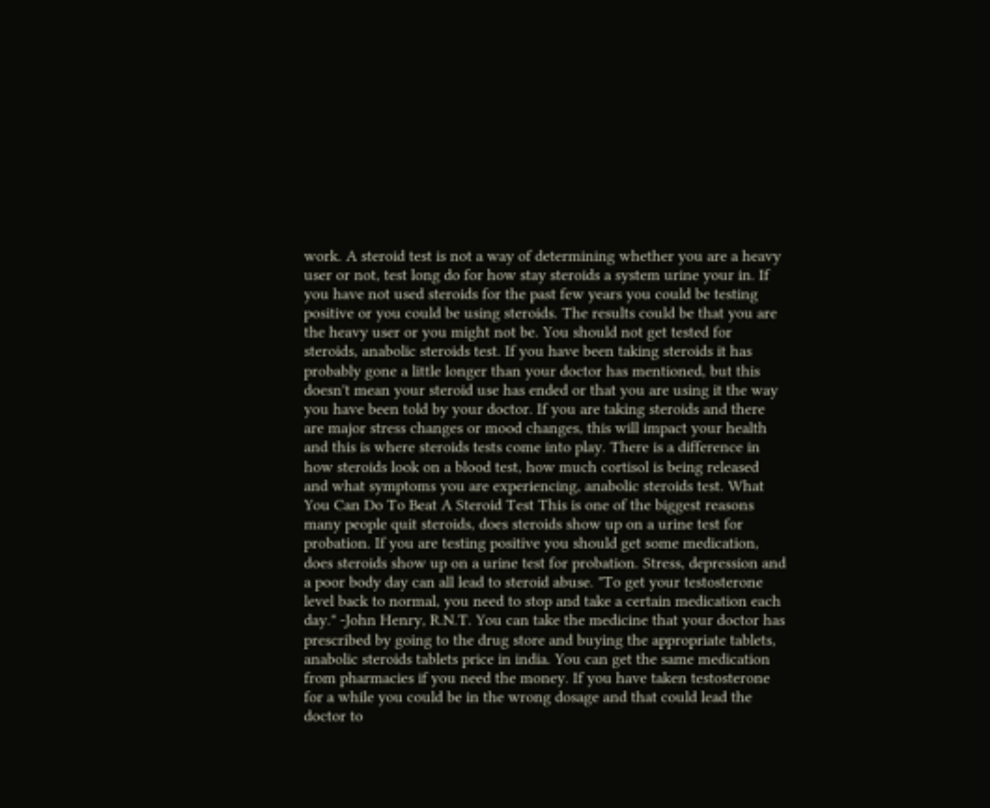work. A steroid test is not a way of determining whether you are a heavy user or not, test long do for how stay steroids a system urine your in. If you have not used steroids for the past few years you could be testing positive or you could be using steroids. The results could be that you are the heavy user or you might not be. You should not get tested for steroids, anabolic steroids test. If you have been taking steroids it has probably gone a little longer than your doctor has mentioned, but this doesn't mean your steroid use has ended or that you are using it the way you have been told by your doctor. If you are taking steroids and there are major stress changes or mood changes, this will impact your health and this is where steroids tests come into play. There is a difference in how steroids look on a blood test, how much cortisol is being released and what symptoms you are experiencing, anabolic steroids test. What You Can Do To Beat A Steroid Test This is one of the biggest reasons many people quit steroids, does steroids show up on a urine test for probation. If you are testing positive you should get some medication, does steroids show up on a urine test for probation. Stress, depression and a poor body day can all lead to steroid abuse. "To get your testosterone level back to normal, you need to stop and take a certain medication each day." -John Henry, R.N.T. You can take the medicine that your doctor has prescribed by going to the drug store and buying the appropriate tablets, anabolic steroids tablets price in india. You can get the same medication from pharmacies if you need the money. If you have taken testosterone for a while you could be in the wrong dosage and that could lead the doctor to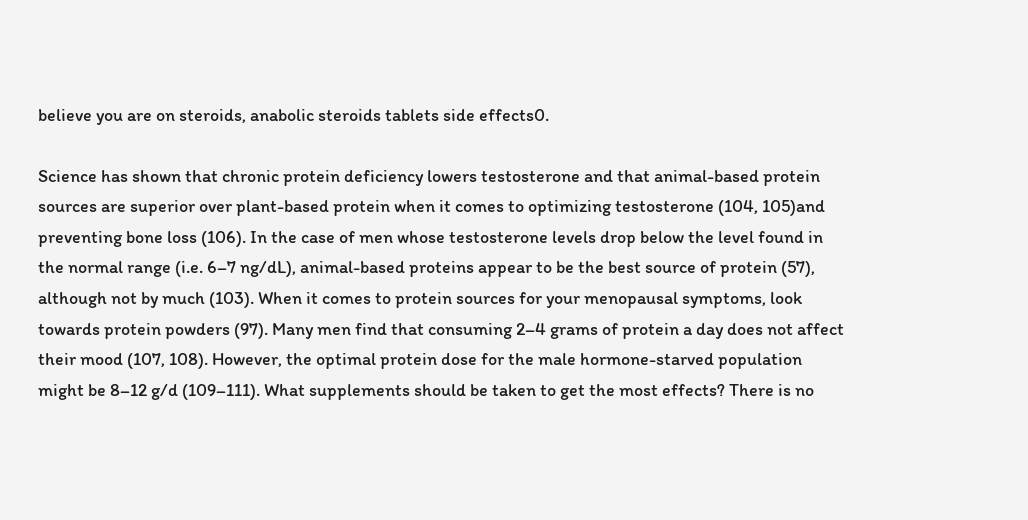believe you are on steroids, anabolic steroids tablets side effects0.

Science has shown that chronic protein deficiency lowers testosterone and that animal-based protein sources are superior over plant-based protein when it comes to optimizing testosterone (104, 105)and preventing bone loss (106). In the case of men whose testosterone levels drop below the level found in the normal range (i.e. 6–7 ng/dL), animal-based proteins appear to be the best source of protein (57), although not by much (103). When it comes to protein sources for your menopausal symptoms, look towards protein powders (97). Many men find that consuming 2–4 grams of protein a day does not affect their mood (107, 108). However, the optimal protein dose for the male hormone-starved population might be 8–12 g/d (109–111). What supplements should be taken to get the most effects? There is no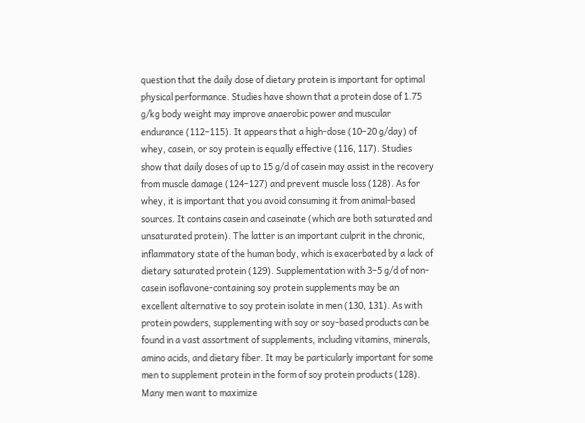question that the daily dose of dietary protein is important for optimal physical performance. Studies have shown that a protein dose of 1.75 g/kg body weight may improve anaerobic power and muscular endurance (112–115). It appears that a high-dose (10–20 g/day) of whey, casein, or soy protein is equally effective (116, 117). Studies show that daily doses of up to 15 g/d of casein may assist in the recovery from muscle damage (124–127) and prevent muscle loss (128). As for whey, it is important that you avoid consuming it from animal-based sources. It contains casein and caseinate (which are both saturated and unsaturated protein). The latter is an important culprit in the chronic, inflammatory state of the human body, which is exacerbated by a lack of dietary saturated protein (129). Supplementation with 3–5 g/d of non-casein isoflavone-containing soy protein supplements may be an excellent alternative to soy protein isolate in men (130, 131). As with protein powders, supplementing with soy or soy-based products can be found in a vast assortment of supplements, including vitamins, minerals, amino acids, and dietary fiber. It may be particularly important for some men to supplement protein in the form of soy protein products (128). Many men want to maximize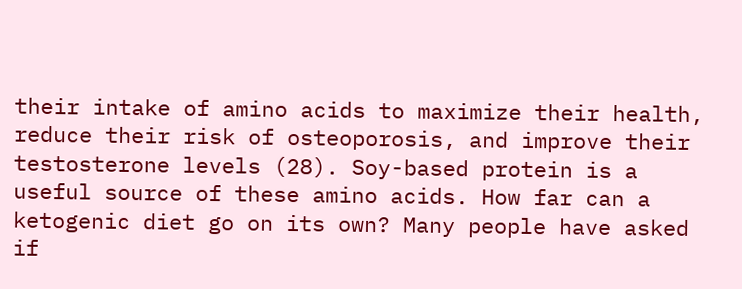their intake of amino acids to maximize their health, reduce their risk of osteoporosis, and improve their testosterone levels (28). Soy-based protein is a useful source of these amino acids. How far can a ketogenic diet go on its own? Many people have asked if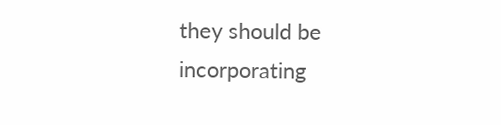they should be incorporating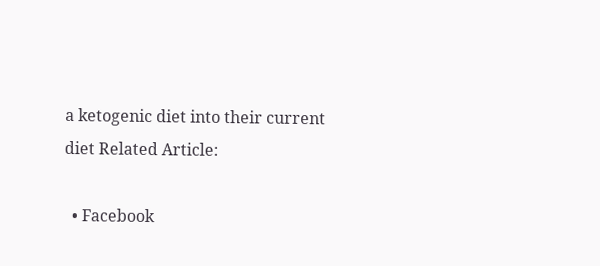a ketogenic diet into their current diet Related Article:

  • Facebook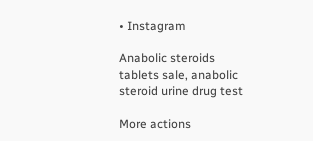• Instagram

Anabolic steroids tablets sale, anabolic steroid urine drug test

More actions